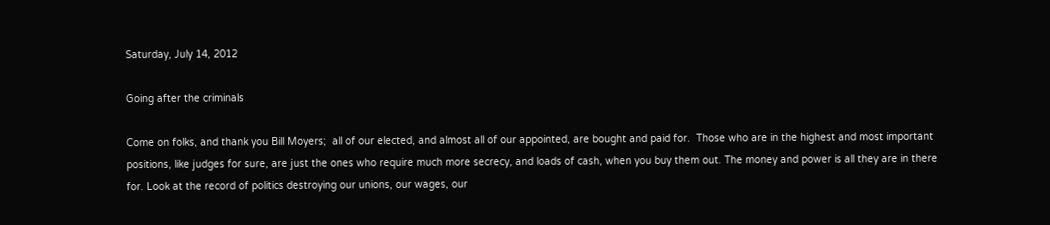Saturday, July 14, 2012

Going after the criminals

Come on folks, and thank you Bill Moyers;  all of our elected, and almost all of our appointed, are bought and paid for.  Those who are in the highest and most important positions, like judges for sure, are just the ones who require much more secrecy, and loads of cash, when you buy them out. The money and power is all they are in there for. Look at the record of politics destroying our unions, our wages, our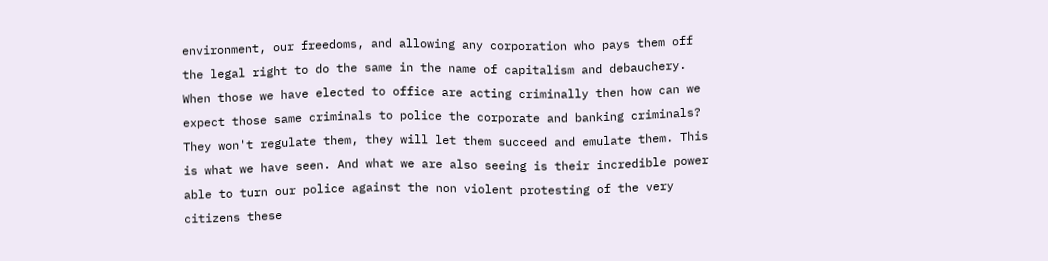environment, our freedoms, and allowing any corporation who pays them off the legal right to do the same in the name of capitalism and debauchery. When those we have elected to office are acting criminally then how can we expect those same criminals to police the corporate and banking criminals? They won't regulate them, they will let them succeed and emulate them. This is what we have seen. And what we are also seeing is their incredible power able to turn our police against the non violent protesting of the very citizens these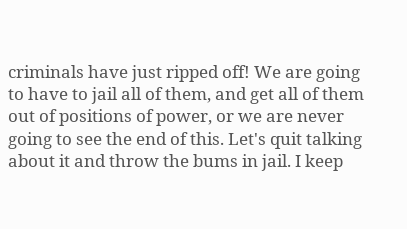criminals have just ripped off! We are going to have to jail all of them, and get all of them out of positions of power, or we are never going to see the end of this. Let's quit talking about it and throw the bums in jail. I keep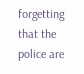forgetting that the police are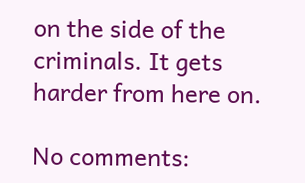on the side of the criminals. It gets harder from here on.

No comments: